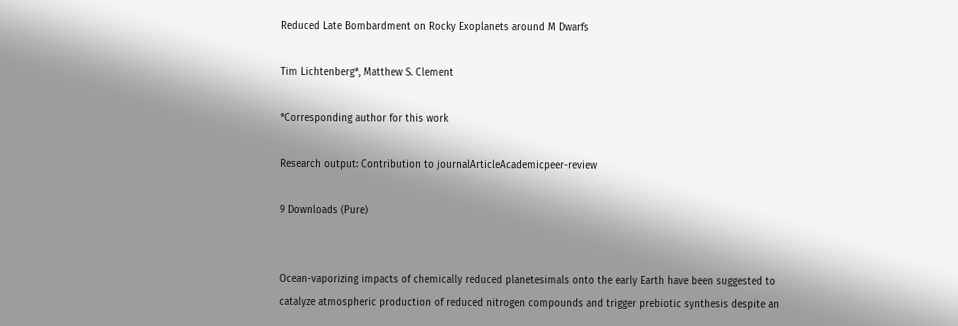Reduced Late Bombardment on Rocky Exoplanets around M Dwarfs

Tim Lichtenberg*, Matthew S. Clement

*Corresponding author for this work

Research output: Contribution to journalArticleAcademicpeer-review

9 Downloads (Pure)


Ocean-vaporizing impacts of chemically reduced planetesimals onto the early Earth have been suggested to
catalyze atmospheric production of reduced nitrogen compounds and trigger prebiotic synthesis despite an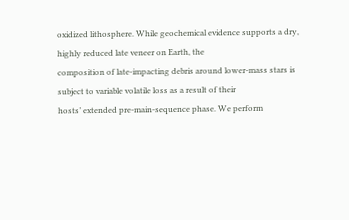oxidized lithosphere. While geochemical evidence supports a dry, highly reduced late veneer on Earth, the
composition of late-impacting debris around lower-mass stars is subject to variable volatile loss as a result of their
hosts’ extended pre-main-sequence phase. We perform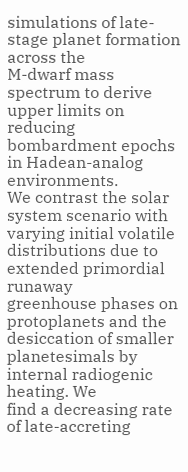simulations of late-stage planet formation across the
M-dwarf mass spectrum to derive upper limits on reducing bombardment epochs in Hadean-analog environments.
We contrast the solar system scenario with varying initial volatile distributions due to extended primordial runaway
greenhouse phases on protoplanets and the desiccation of smaller planetesimals by internal radiogenic heating. We
find a decreasing rate of late-accreting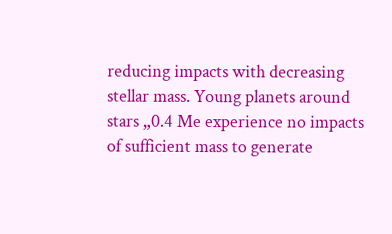reducing impacts with decreasing stellar mass. Young planets around
stars „0.4 Me experience no impacts of sufficient mass to generate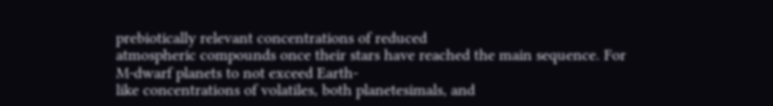prebiotically relevant concentrations of reduced
atmospheric compounds once their stars have reached the main sequence. For M-dwarf planets to not exceed Earth-
like concentrations of volatiles, both planetesimals, and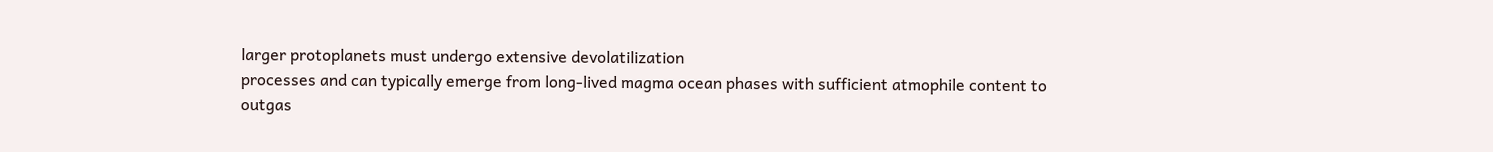larger protoplanets must undergo extensive devolatilization
processes and can typically emerge from long-lived magma ocean phases with sufficient atmophile content to
outgas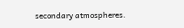secondary atmospheres.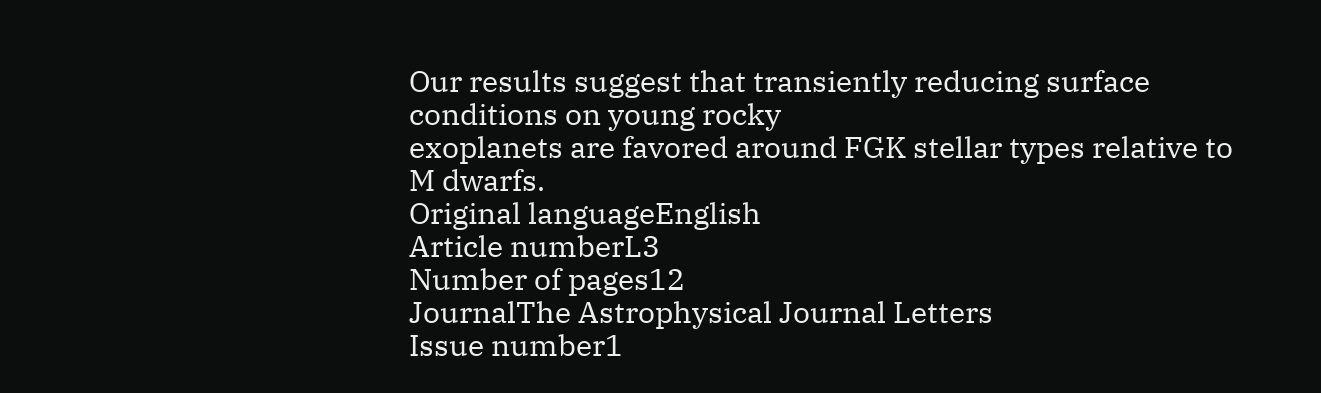Our results suggest that transiently reducing surface conditions on young rocky
exoplanets are favored around FGK stellar types relative to M dwarfs.
Original languageEnglish
Article numberL3
Number of pages12
JournalThe Astrophysical Journal Letters
Issue number1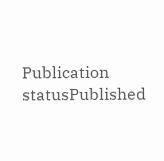Publication statusPublished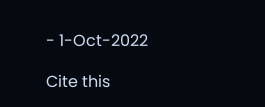- 1-Oct-2022

Cite this